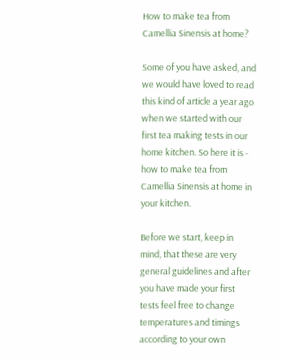How to make tea from Camellia Sinensis at home?

Some of you have asked, and we would have loved to read this kind of article a year ago when we started with our first tea making tests in our home kitchen. So here it is - how to make tea from Camellia Sinensis at home in your kitchen.

Before we start, keep in mind, that these are very general guidelines and after you have made your first tests feel free to change temperatures and timings according to your own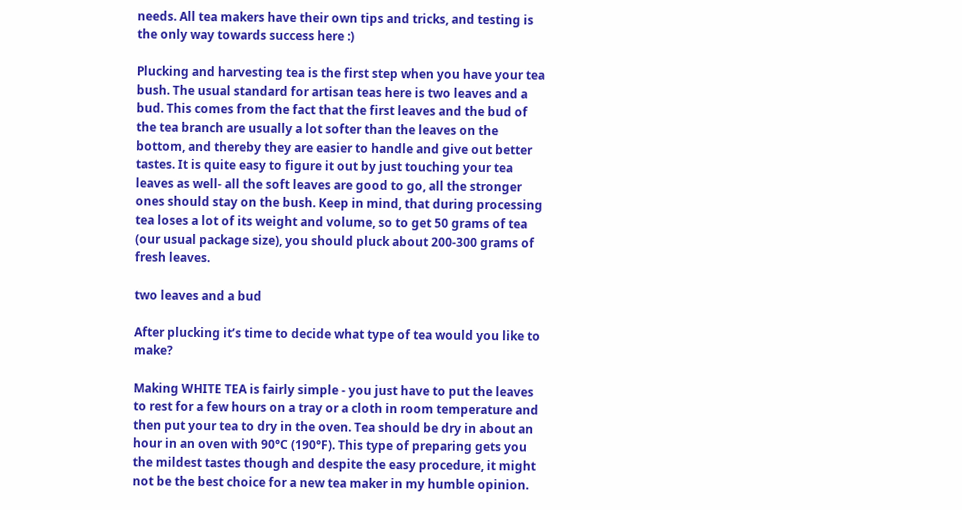needs. All tea makers have their own tips and tricks, and testing is the only way towards success here :)

Plucking and harvesting tea is the first step when you have your tea bush. The usual standard for artisan teas here is two leaves and a bud. This comes from the fact that the first leaves and the bud of the tea branch are usually a lot softer than the leaves on the bottom, and thereby they are easier to handle and give out better tastes. It is quite easy to figure it out by just touching your tea leaves as well- all the soft leaves are good to go, all the stronger ones should stay on the bush. Keep in mind, that during processing tea loses a lot of its weight and volume, so to get 50 grams of tea (our usual package size), you should pluck about 200-300 grams of fresh leaves.

two leaves and a bud

After plucking it’s time to decide what type of tea would you like to make?

Making WHITE TEA is fairly simple - you just have to put the leaves to rest for a few hours on a tray or a cloth in room temperature and then put your tea to dry in the oven. Tea should be dry in about an hour in an oven with 90°C (190°F). This type of preparing gets you the mildest tastes though and despite the easy procedure, it might not be the best choice for a new tea maker in my humble opinion.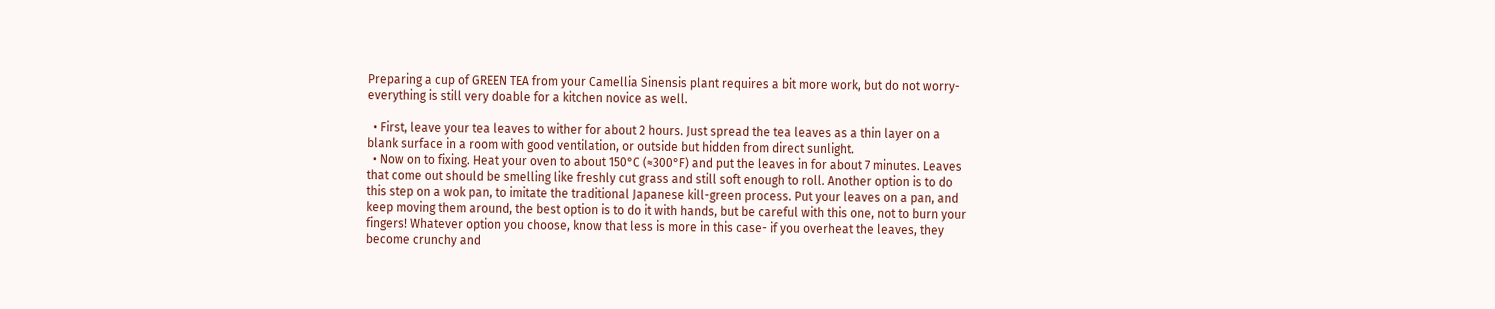Preparing a cup of GREEN TEA from your Camellia Sinensis plant requires a bit more work, but do not worry- everything is still very doable for a kitchen novice as well.

  • First, leave your tea leaves to wither for about 2 hours. Just spread the tea leaves as a thin layer on a blank surface in a room with good ventilation, or outside but hidden from direct sunlight.
  • Now on to fixing. Heat your oven to about 150°C (≈300°F) and put the leaves in for about 7 minutes. Leaves that come out should be smelling like freshly cut grass and still soft enough to roll. Another option is to do this step on a wok pan, to imitate the traditional Japanese kill-green process. Put your leaves on a pan, and keep moving them around, the best option is to do it with hands, but be careful with this one, not to burn your fingers! Whatever option you choose, know that less is more in this case- if you overheat the leaves, they become crunchy and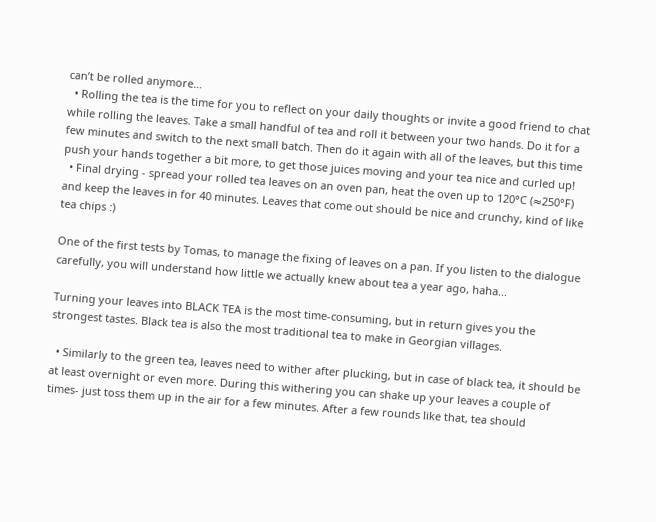can’t be rolled anymore…
  • Rolling the tea is the time for you to reflect on your daily thoughts or invite a good friend to chat while rolling the leaves. Take a small handful of tea and roll it between your two hands. Do it for a few minutes and switch to the next small batch. Then do it again with all of the leaves, but this time push your hands together a bit more, to get those juices moving and your tea nice and curled up!
  • Final drying - spread your rolled tea leaves on an oven pan, heat the oven up to 120°C (≈250°F) and keep the leaves in for 40 minutes. Leaves that come out should be nice and crunchy, kind of like tea chips :)

One of the first tests by Tomas, to manage the fixing of leaves on a pan. If you listen to the dialogue carefully, you will understand how little we actually knew about tea a year ago, haha...

Turning your leaves into BLACK TEA is the most time-consuming, but in return gives you the strongest tastes. Black tea is also the most traditional tea to make in Georgian villages.

  • Similarly to the green tea, leaves need to wither after plucking, but in case of black tea, it should be at least overnight or even more. During this withering you can shake up your leaves a couple of times- just toss them up in the air for a few minutes. After a few rounds like that, tea should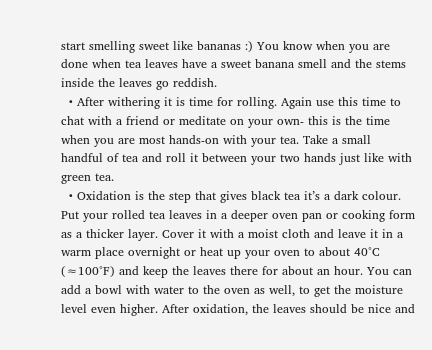start smelling sweet like bananas :) You know when you are done when tea leaves have a sweet banana smell and the stems inside the leaves go reddish.
  • After withering it is time for rolling. Again use this time to chat with a friend or meditate on your own- this is the time when you are most hands-on with your tea. Take a small handful of tea and roll it between your two hands just like with green tea.
  • Oxidation is the step that gives black tea it’s a dark colour. Put your rolled tea leaves in a deeper oven pan or cooking form as a thicker layer. Cover it with a moist cloth and leave it in a warm place overnight or heat up your oven to about 40°C (≈100°F) and keep the leaves there for about an hour. You can add a bowl with water to the oven as well, to get the moisture level even higher. After oxidation, the leaves should be nice and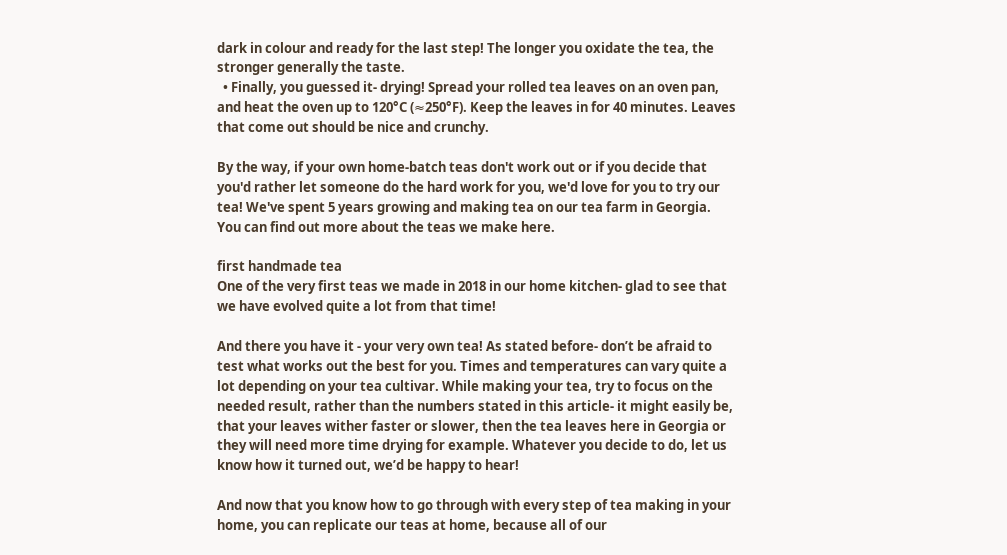dark in colour and ready for the last step! The longer you oxidate the tea, the stronger generally the taste.
  • Finally, you guessed it- drying! Spread your rolled tea leaves on an oven pan, and heat the oven up to 120°C (≈250°F). Keep the leaves in for 40 minutes. Leaves that come out should be nice and crunchy.

By the way, if your own home-batch teas don't work out or if you decide that you'd rather let someone do the hard work for you, we'd love for you to try our tea! We've spent 5 years growing and making tea on our tea farm in Georgia. You can find out more about the teas we make here.

first handmade tea
One of the very first teas we made in 2018 in our home kitchen- glad to see that we have evolved quite a lot from that time!

And there you have it - your very own tea! As stated before- don’t be afraid to test what works out the best for you. Times and temperatures can vary quite a lot depending on your tea cultivar. While making your tea, try to focus on the needed result, rather than the numbers stated in this article- it might easily be, that your leaves wither faster or slower, then the tea leaves here in Georgia or they will need more time drying for example. Whatever you decide to do, let us know how it turned out, we’d be happy to hear!

And now that you know how to go through with every step of tea making in your home, you can replicate our teas at home, because all of our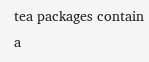tea packages contain a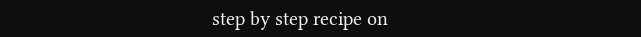step by step recipe on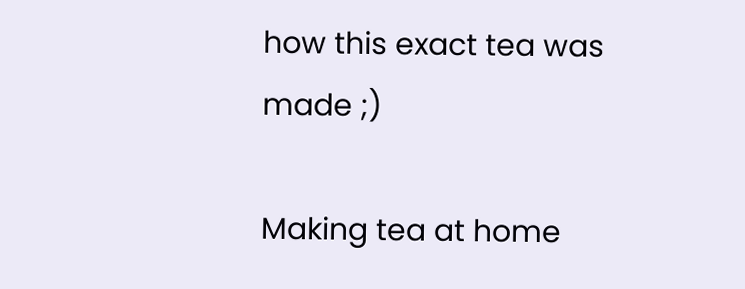how this exact tea was made ;)

Making tea at home